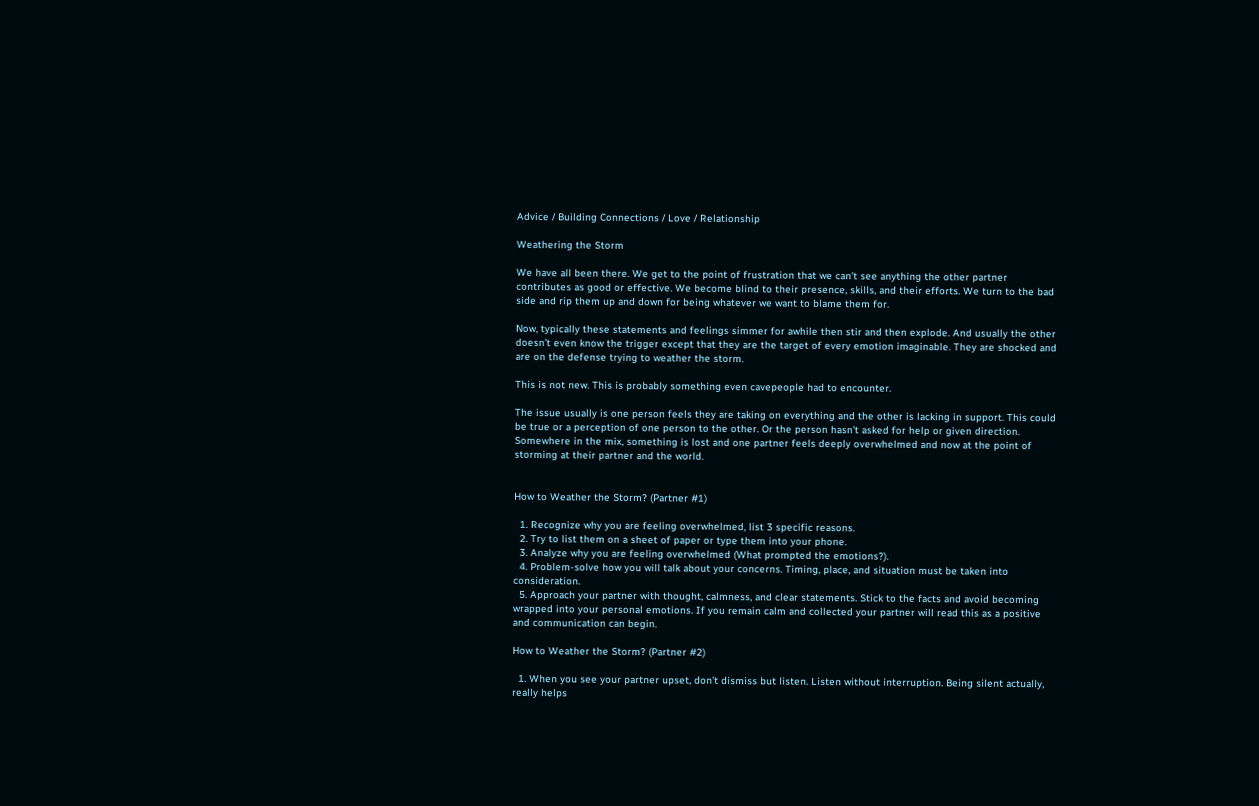Advice / Building Connections / Love / Relationship

Weathering the Storm

We have all been there. We get to the point of frustration that we can’t see anything the other partner contributes as good or effective. We become blind to their presence, skills, and their efforts. We turn to the bad side and rip them up and down for being whatever we want to blame them for.

Now, typically these statements and feelings simmer for awhile then stir and then explode. And usually the other doesn’t even know the trigger except that they are the target of every emotion imaginable. They are shocked and are on the defense trying to weather the storm.

This is not new. This is probably something even cavepeople had to encounter.

The issue usually is one person feels they are taking on everything and the other is lacking in support. This could be true or a perception of one person to the other. Or the person hasn’t asked for help or given direction. Somewhere in the mix, something is lost and one partner feels deeply overwhelmed and now at the point of storming at their partner and the world.


How to Weather the Storm? (Partner #1)

  1. Recognize why you are feeling overwhelmed, list 3 specific reasons.
  2. Try to list them on a sheet of paper or type them into your phone.
  3. Analyze why you are feeling overwhelmed (What prompted the emotions?).
  4. Problem-solve how you will talk about your concerns. Timing, place, and situation must be taken into consideration.
  5. Approach your partner with thought, calmness, and clear statements. Stick to the facts and avoid becoming wrapped into your personal emotions. If you remain calm and collected your partner will read this as a positive and communication can begin.

How to Weather the Storm? (Partner #2)

  1. When you see your partner upset, don’t dismiss but listen. Listen without interruption. Being silent actually, really helps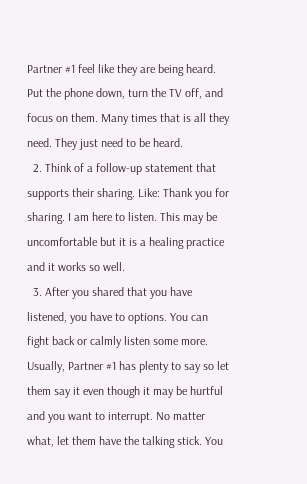Partner #1 feel like they are being heard. Put the phone down, turn the TV off, and focus on them. Many times that is all they need. They just need to be heard.
  2. Think of a follow-up statement that supports their sharing. Like: Thank you for sharing. I am here to listen. This may be uncomfortable but it is a healing practice and it works so well.
  3. After you shared that you have listened, you have to options. You can fight back or calmly listen some more. Usually, Partner #1 has plenty to say so let them say it even though it may be hurtful and you want to interrupt. No matter what, let them have the talking stick. You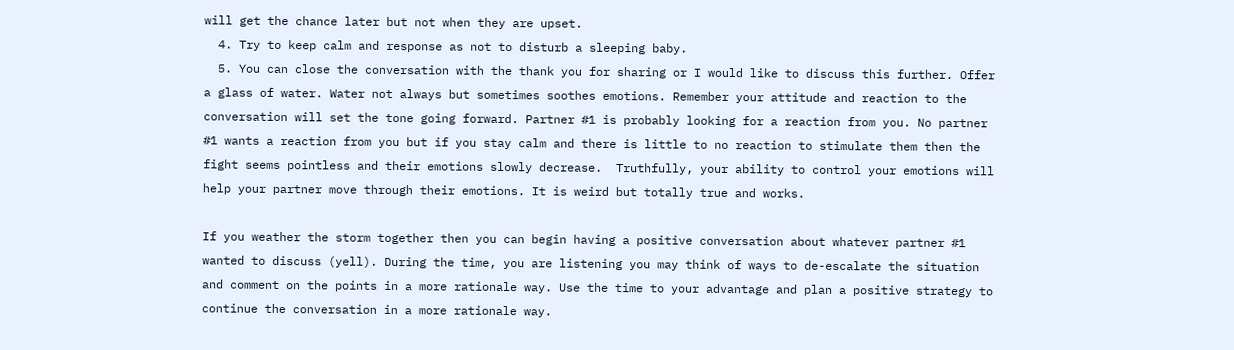will get the chance later but not when they are upset.
  4. Try to keep calm and response as not to disturb a sleeping baby.
  5. You can close the conversation with the thank you for sharing or I would like to discuss this further. Offer a glass of water. Water not always but sometimes soothes emotions. Remember your attitude and reaction to the conversation will set the tone going forward. Partner #1 is probably looking for a reaction from you. No partner #1 wants a reaction from you but if you stay calm and there is little to no reaction to stimulate them then the fight seems pointless and their emotions slowly decrease.  Truthfully, your ability to control your emotions will help your partner move through their emotions. It is weird but totally true and works.

If you weather the storm together then you can begin having a positive conversation about whatever partner #1 wanted to discuss (yell). During the time, you are listening you may think of ways to de-escalate the situation and comment on the points in a more rationale way. Use the time to your advantage and plan a positive strategy to continue the conversation in a more rationale way.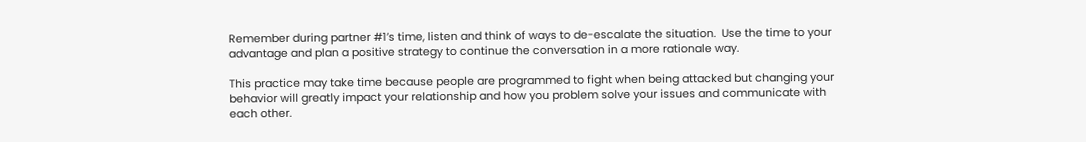Remember during partner #1’s time, listen and think of ways to de-escalate the situation.  Use the time to your advantage and plan a positive strategy to continue the conversation in a more rationale way.

This practice may take time because people are programmed to fight when being attacked but changing your behavior will greatly impact your relationship and how you problem solve your issues and communicate with each other.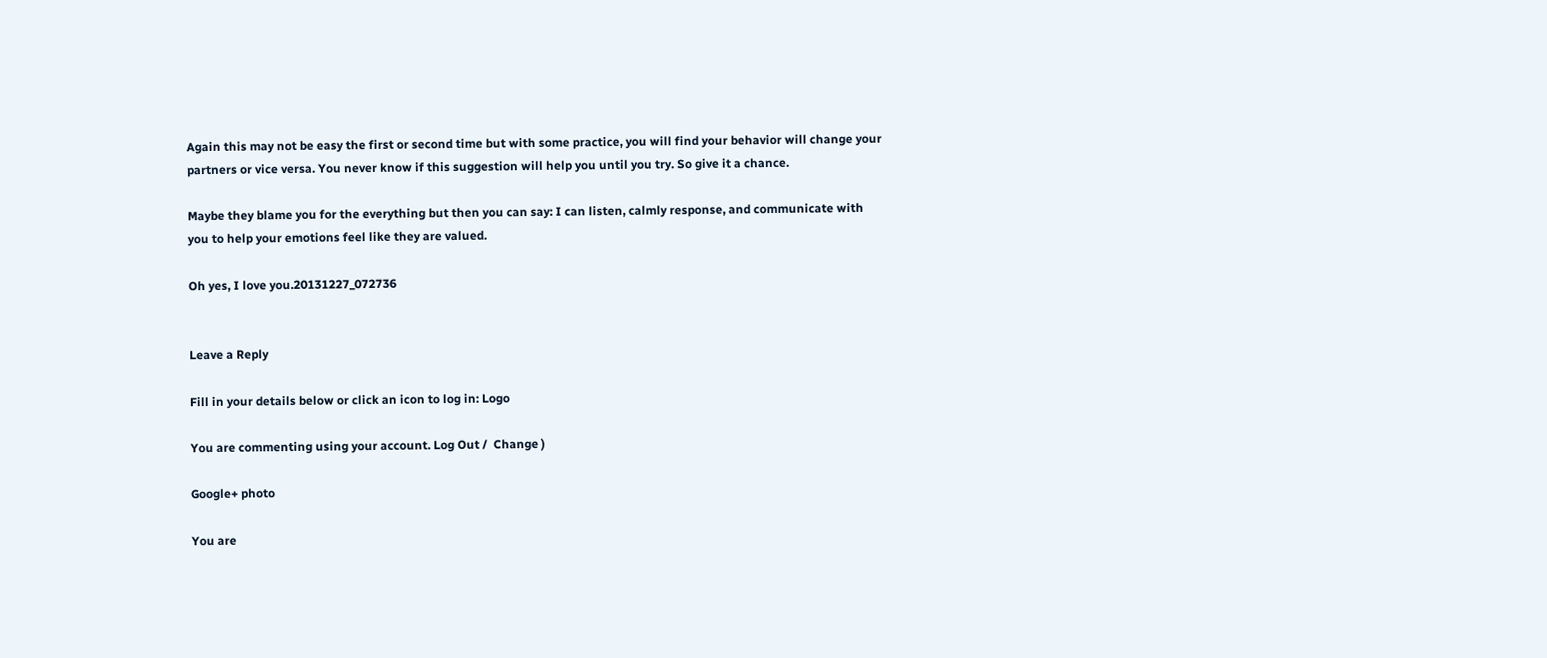Again this may not be easy the first or second time but with some practice, you will find your behavior will change your partners or vice versa. You never know if this suggestion will help you until you try. So give it a chance.

Maybe they blame you for the everything but then you can say: I can listen, calmly response, and communicate with you to help your emotions feel like they are valued.

Oh yes, I love you.20131227_072736


Leave a Reply

Fill in your details below or click an icon to log in: Logo

You are commenting using your account. Log Out /  Change )

Google+ photo

You are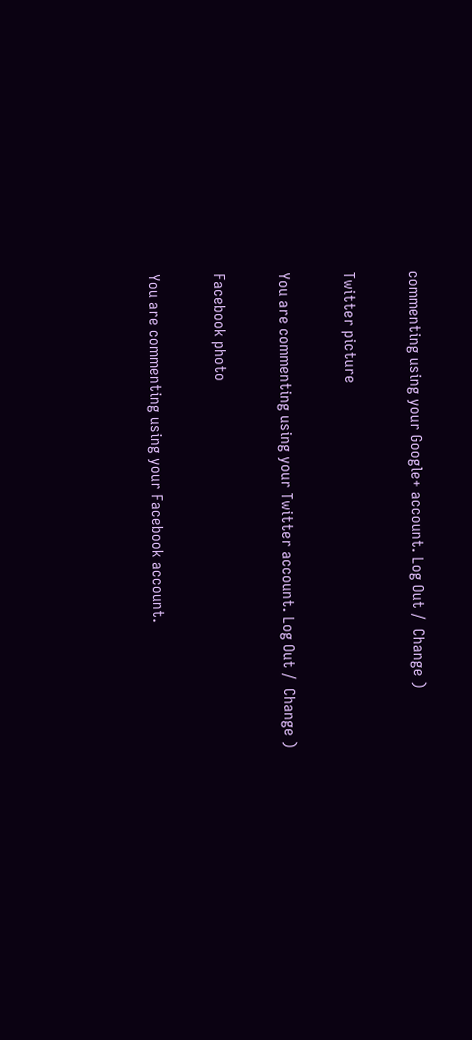commenting using your Google+ account. Log Out /  Change )

Twitter picture

You are commenting using your Twitter account. Log Out /  Change )

Facebook photo

You are commenting using your Facebook account.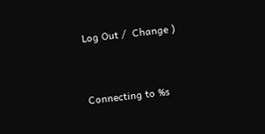Log Out /  Change )


Connecting to %s